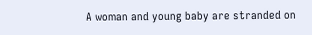A woman and young baby are stranded on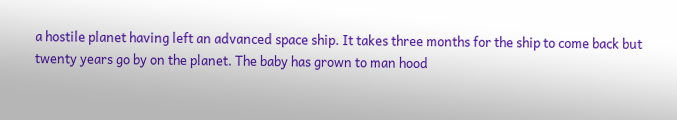a hostile planet having left an advanced space ship. It takes three months for the ship to come back but twenty years go by on the planet. The baby has grown to man hood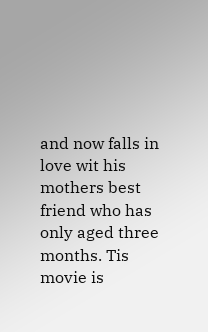and now falls in love wit his mothers best friend who has only aged three months. Tis movie is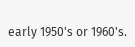early 1950's or 1960's.